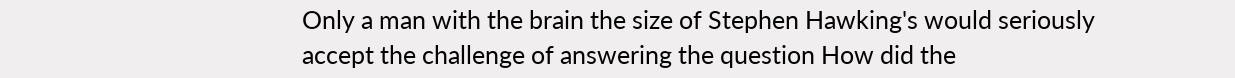Only a man with the brain the size of Stephen Hawking's would seriously accept the challenge of answering the question How did the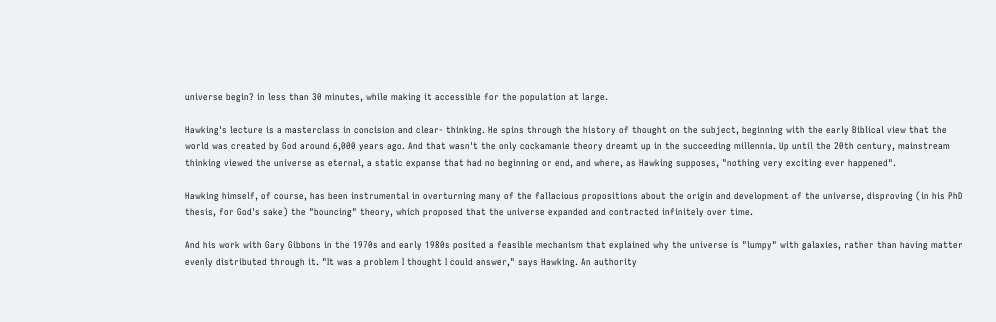universe begin? in less than 30 minutes, while making it accessible for the population at large.

Hawking's lecture is a masterclass in concision and clear- thinking. He spins through the history of thought on the subject, beginning with the early Biblical view that the world was created by God around 6,000 years ago. And that wasn't the only cockamanie theory dreamt up in the succeeding millennia. Up until the 20th century, mainstream thinking viewed the universe as eternal, a static expanse that had no beginning or end, and where, as Hawking supposes, "nothing very exciting ever happened".

Hawking himself, of course, has been instrumental in overturning many of the fallacious propositions about the origin and development of the universe, disproving (in his PhD thesis, for God's sake) the "bouncing" theory, which proposed that the universe expanded and contracted infinitely over time.

And his work with Gary Gibbons in the 1970s and early 1980s posited a feasible mechanism that explained why the universe is "lumpy" with galaxies, rather than having matter evenly distributed through it. "It was a problem I thought I could answer," says Hawking. An authority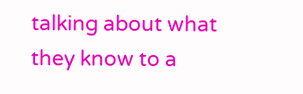talking about what they know to a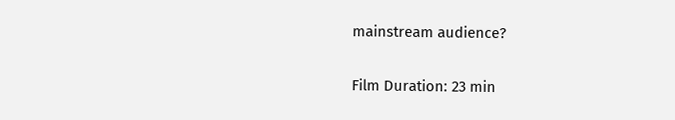mainstream audience?

Film Duration: 23 min